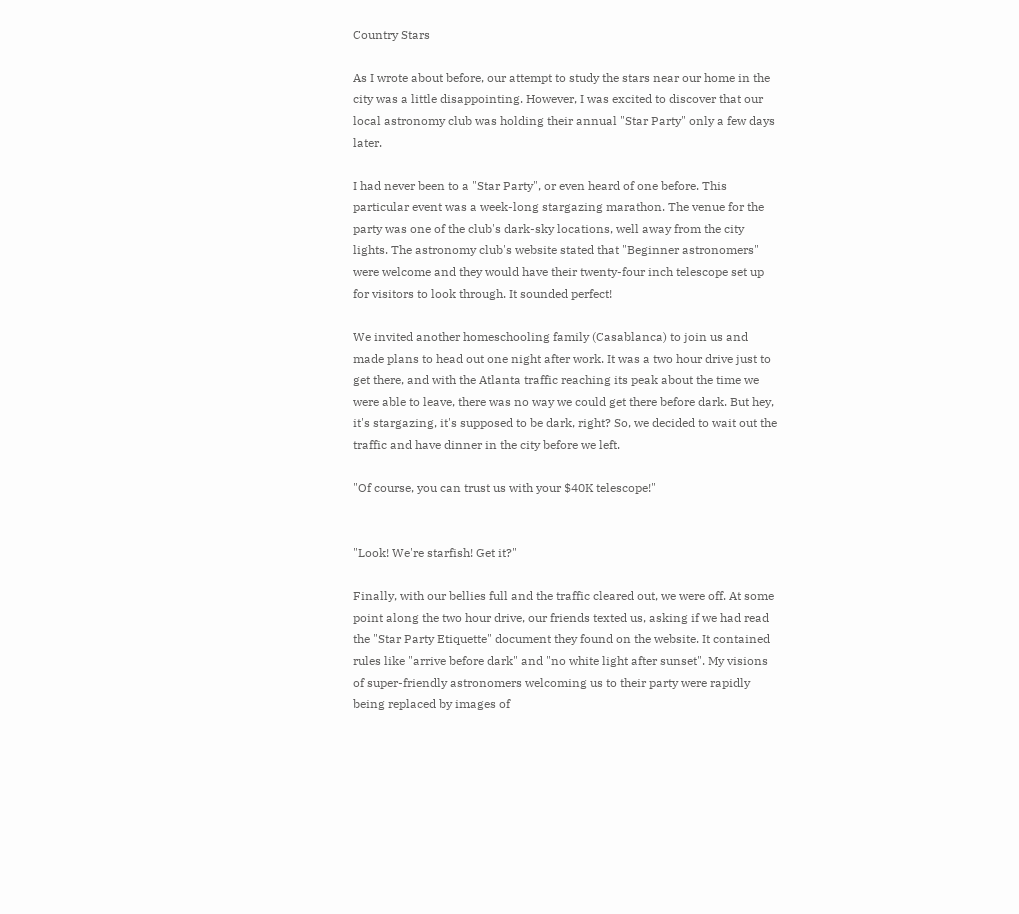Country Stars

As I wrote about before, our attempt to study the stars near our home in the city was a little disappointing. However, I was excited to discover that our local astronomy club was holding their annual "Star Party" only a few days later.

I had never been to a "Star Party", or even heard of one before. This particular event was a week-long stargazing marathon. The venue for the party was one of the club's dark-sky locations, well away from the city lights. The astronomy club's website stated that "Beginner astronomers" were welcome and they would have their twenty-four inch telescope set up for visitors to look through. It sounded perfect!

We invited another homeschooling family (Casablanca) to join us and made plans to head out one night after work. It was a two hour drive just to get there, and with the Atlanta traffic reaching its peak about the time we were able to leave, there was no way we could get there before dark. But hey, it's stargazing, it's supposed to be dark, right? So, we decided to wait out the traffic and have dinner in the city before we left.

"Of course, you can trust us with your $40K telescope!"


"Look! We're starfish! Get it?"

Finally, with our bellies full and the traffic cleared out, we were off. At some point along the two hour drive, our friends texted us, asking if we had read the "Star Party Etiquette" document they found on the website. It contained rules like "arrive before dark" and "no white light after sunset". My visions of super-friendly astronomers welcoming us to their party were rapidly being replaced by images of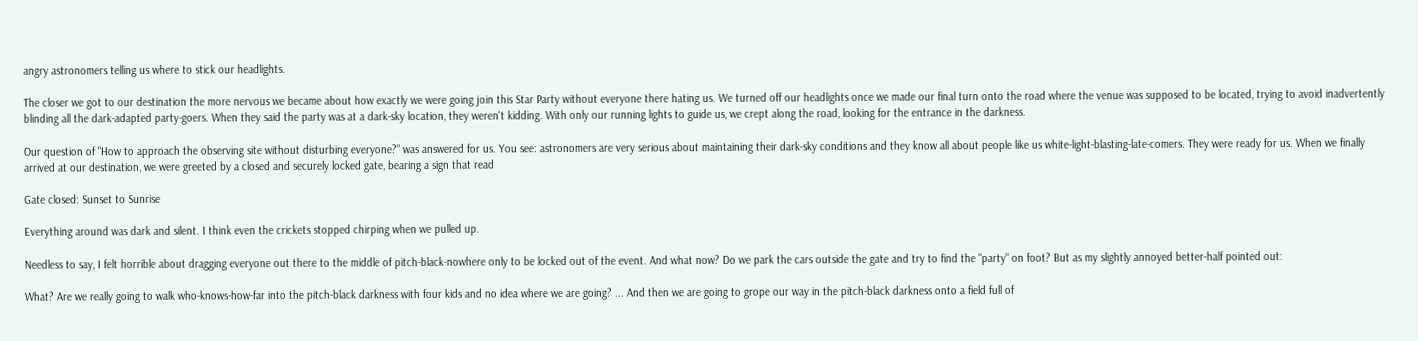angry astronomers telling us where to stick our headlights.

The closer we got to our destination the more nervous we became about how exactly we were going join this Star Party without everyone there hating us. We turned off our headlights once we made our final turn onto the road where the venue was supposed to be located, trying to avoid inadvertently blinding all the dark-adapted party-goers. When they said the party was at a dark-sky location, they weren't kidding. With only our running lights to guide us, we crept along the road, looking for the entrance in the darkness.

Our question of "How to approach the observing site without disturbing everyone?" was answered for us. You see: astronomers are very serious about maintaining their dark-sky conditions and they know all about people like us white-light-blasting-late-comers. They were ready for us. When we finally arrived at our destination, we were greeted by a closed and securely locked gate, bearing a sign that read

Gate closed: Sunset to Sunrise

Everything around was dark and silent. I think even the crickets stopped chirping when we pulled up.

Needless to say, I felt horrible about dragging everyone out there to the middle of pitch-black-nowhere only to be locked out of the event. And what now? Do we park the cars outside the gate and try to find the "party" on foot? But as my slightly annoyed better-half pointed out:

What? Are we really going to walk who-knows-how-far into the pitch-black darkness with four kids and no idea where we are going? ... And then we are going to grope our way in the pitch-black darkness onto a field full of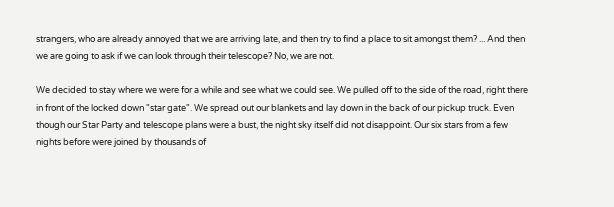strangers, who are already annoyed that we are arriving late, and then try to find a place to sit amongst them? ... And then we are going to ask if we can look through their telescope? No, we are not.

We decided to stay where we were for a while and see what we could see. We pulled off to the side of the road, right there in front of the locked down "star gate". We spread out our blankets and lay down in the back of our pickup truck. Even though our Star Party and telescope plans were a bust, the night sky itself did not disappoint. Our six stars from a few nights before were joined by thousands of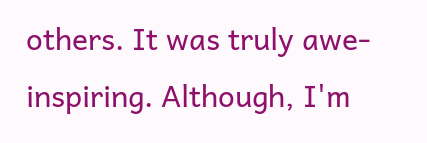others. It was truly awe-inspiring. Although, I'm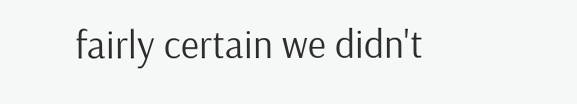fairly certain we didn't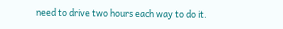need to drive two hours each way to do it.